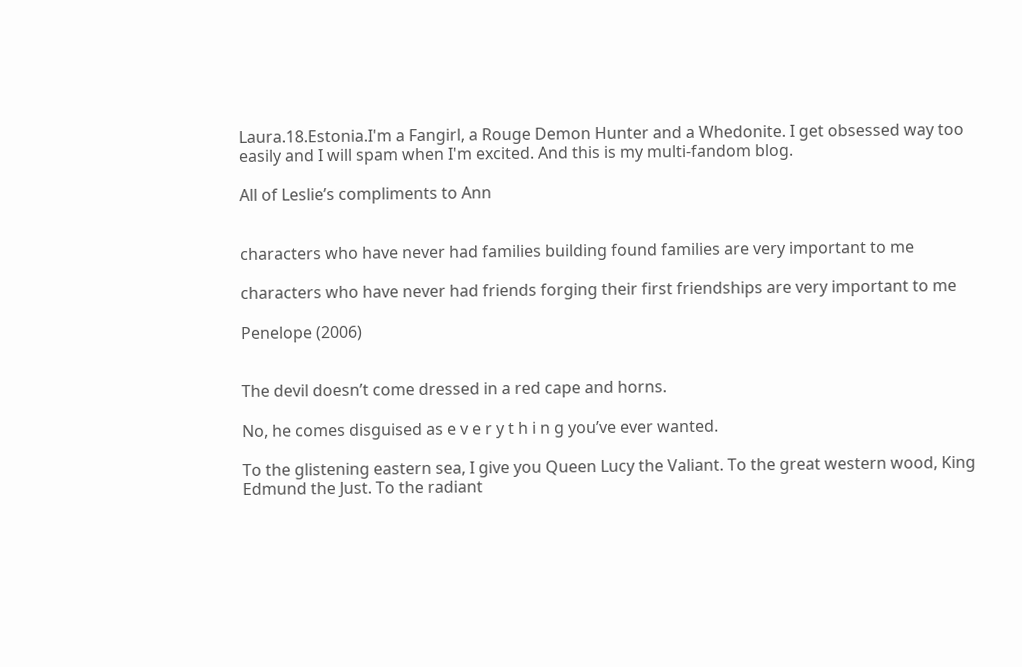Laura.18.Estonia.I'm a Fangirl, a Rouge Demon Hunter and a Whedonite. I get obsessed way too easily and I will spam when I'm excited. And this is my multi-fandom blog.

All of Leslie’s compliments to Ann


characters who have never had families building found families are very important to me

characters who have never had friends forging their first friendships are very important to me

Penelope (2006)


The devil doesn’t come dressed in a red cape and horns.

No, he comes disguised as e v e r y t h i n g you’ve ever wanted.

To the glistening eastern sea, I give you Queen Lucy the Valiant. To the great western wood, King Edmund the Just. To the radiant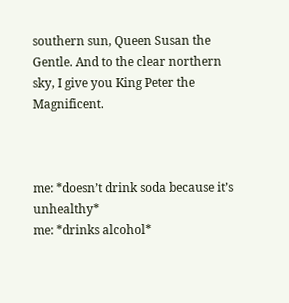southern sun, Queen Susan the Gentle. And to the clear northern sky, I give you King Peter the Magnificent.



me: *doesn’t drink soda because it’s unhealthy*
me: *drinks alcohol*